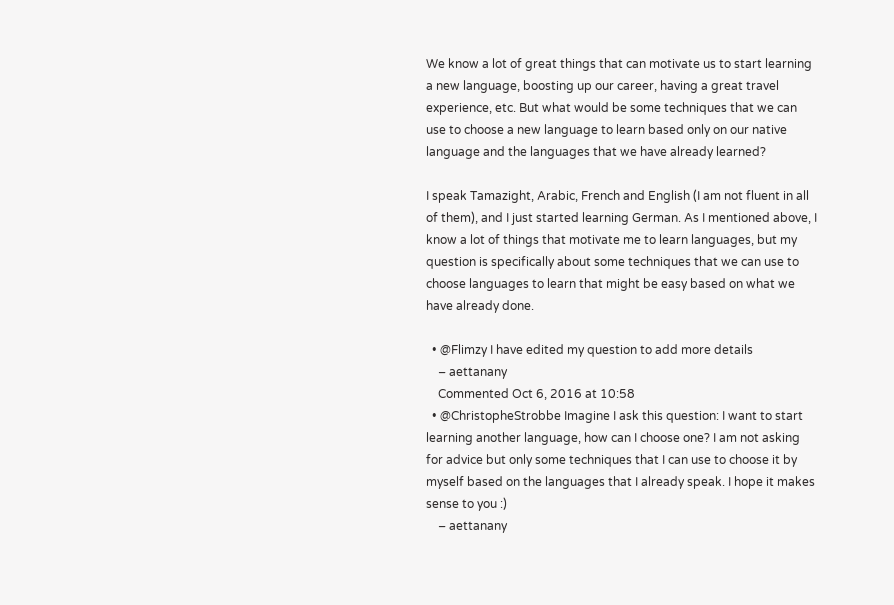We know a lot of great things that can motivate us to start learning a new language, boosting up our career, having a great travel experience, etc. But what would be some techniques that we can use to choose a new language to learn based only on our native language and the languages that we have already learned?

I speak Tamazight, Arabic, French and English (I am not fluent in all of them), and I just started learning German. As I mentioned above, I know a lot of things that motivate me to learn languages, but my question is specifically about some techniques that we can use to choose languages to learn that might be easy based on what we have already done.

  • @Flimzy I have edited my question to add more details
    – aettanany
    Commented Oct 6, 2016 at 10:58
  • @ChristopheStrobbe Imagine I ask this question: I want to start learning another language, how can I choose one? I am not asking for advice but only some techniques that I can use to choose it by myself based on the languages that I already speak. I hope it makes sense to you :)
    – aettanany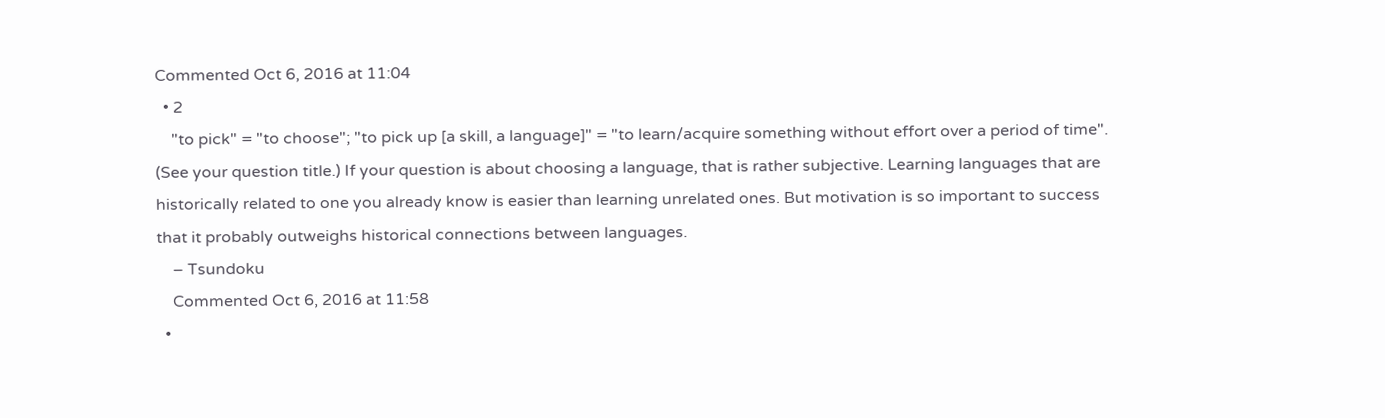Commented Oct 6, 2016 at 11:04
  • 2
    "to pick" = "to choose"; "to pick up [a skill, a language]" = "to learn/acquire something without effort over a period of time". (See your question title.) If your question is about choosing a language, that is rather subjective. Learning languages that are historically related to one you already know is easier than learning unrelated ones. But motivation is so important to success that it probably outweighs historical connections between languages.
    – Tsundoku
    Commented Oct 6, 2016 at 11:58
  •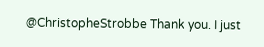@ChristopheStrobbe Thank you. I just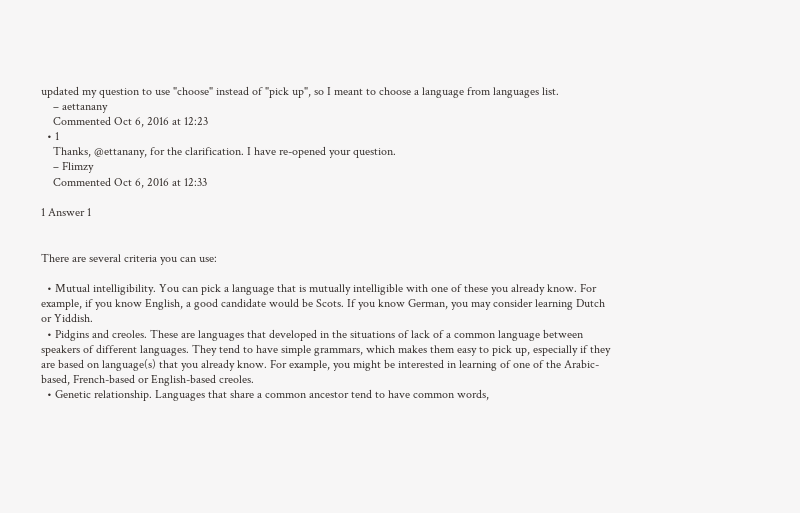updated my question to use "choose" instead of "pick up", so I meant to choose a language from languages list.
    – aettanany
    Commented Oct 6, 2016 at 12:23
  • 1
    Thanks, @ettanany, for the clarification. I have re-opened your question.
    – Flimzy
    Commented Oct 6, 2016 at 12:33

1 Answer 1


There are several criteria you can use:

  • Mutual intelligibility. You can pick a language that is mutually intelligible with one of these you already know. For example, if you know English, a good candidate would be Scots. If you know German, you may consider learning Dutch or Yiddish.
  • Pidgins and creoles. These are languages that developed in the situations of lack of a common language between speakers of different languages. They tend to have simple grammars, which makes them easy to pick up, especially if they are based on language(s) that you already know. For example, you might be interested in learning of one of the Arabic-based, French-based or English-based creoles.
  • Genetic relationship. Languages that share a common ancestor tend to have common words,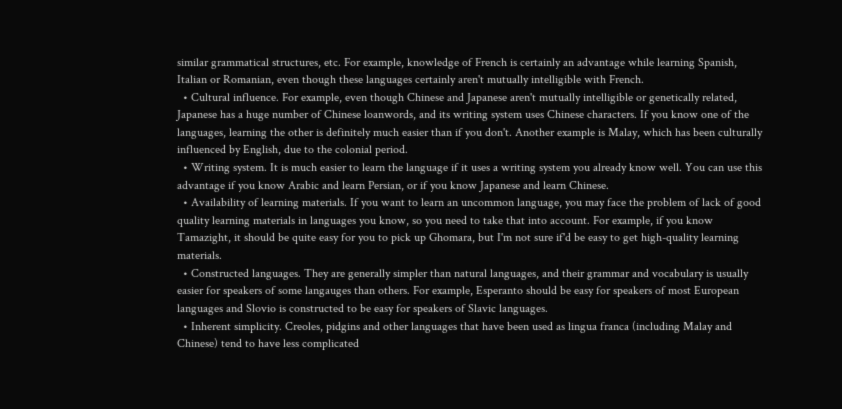similar grammatical structures, etc. For example, knowledge of French is certainly an advantage while learning Spanish, Italian or Romanian, even though these languages certainly aren't mutually intelligible with French.
  • Cultural influence. For example, even though Chinese and Japanese aren't mutually intelligible or genetically related, Japanese has a huge number of Chinese loanwords, and its writing system uses Chinese characters. If you know one of the languages, learning the other is definitely much easier than if you don't. Another example is Malay, which has been culturally influenced by English, due to the colonial period.
  • Writing system. It is much easier to learn the language if it uses a writing system you already know well. You can use this advantage if you know Arabic and learn Persian, or if you know Japanese and learn Chinese.
  • Availability of learning materials. If you want to learn an uncommon language, you may face the problem of lack of good quality learning materials in languages you know, so you need to take that into account. For example, if you know Tamazight, it should be quite easy for you to pick up Ghomara, but I'm not sure if'd be easy to get high-quality learning materials.
  • Constructed languages. They are generally simpler than natural languages, and their grammar and vocabulary is usually easier for speakers of some langauges than others. For example, Esperanto should be easy for speakers of most European languages and Slovio is constructed to be easy for speakers of Slavic languages.
  • Inherent simplicity. Creoles, pidgins and other languages that have been used as lingua franca (including Malay and Chinese) tend to have less complicated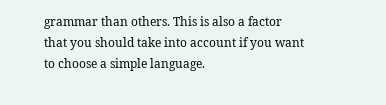grammar than others. This is also a factor that you should take into account if you want to choose a simple language.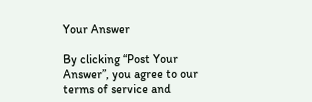Your Answer

By clicking “Post Your Answer”, you agree to our terms of service and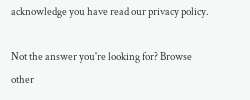acknowledge you have read our privacy policy.

Not the answer you're looking for? Browse other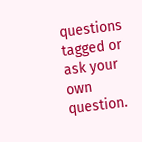questions tagged or ask your own question.